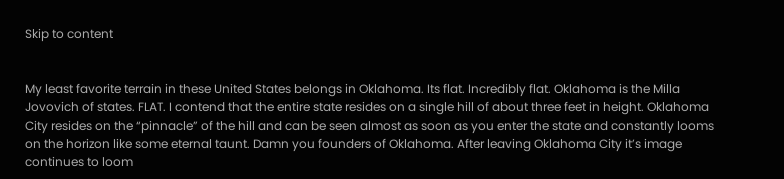Skip to content


My least favorite terrain in these United States belongs in Oklahoma. Its flat. Incredibly flat. Oklahoma is the Milla Jovovich of states. FLAT. I contend that the entire state resides on a single hill of about three feet in height. Oklahoma City resides on the “pinnacle” of the hill and can be seen almost as soon as you enter the state and constantly looms on the horizon like some eternal taunt. Damn you founders of Oklahoma. After leaving Oklahoma City it’s image continues to loom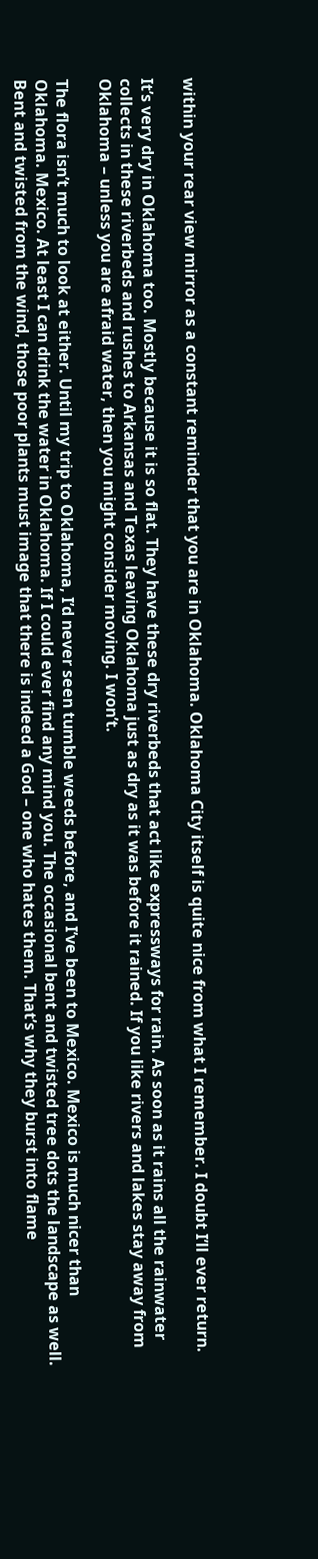within your rear view mirror as a constant reminder that you are in Oklahoma. Oklahoma City itself is quite nice from what I remember. I doubt I’ll ever return.

It’s very dry in Oklahoma too. Mostly because it is so flat. They have these dry riverbeds that act like expressways for rain. As soon as it rains all the rainwater collects in these riverbeds and rushes to Arkansas and Texas leaving Oklahoma just as dry as it was before it rained. If you like rivers and lakes stay away from Oklahoma – unless you are afraid water, then you might consider moving. I won’t.

The flora isn’t much to look at either. Until my trip to Oklahoma, I’d never seen tumble weeds before, and I’ve been to Mexico. Mexico is much nicer than Oklahoma. Mexico. At least I can drink the water in Oklahoma. If I could ever find any mind you. The occasional bent and twisted tree dots the landscape as well. Bent and twisted from the wind, those poor plants must image that there is indeed a God – one who hates them. That’s why they burst into flame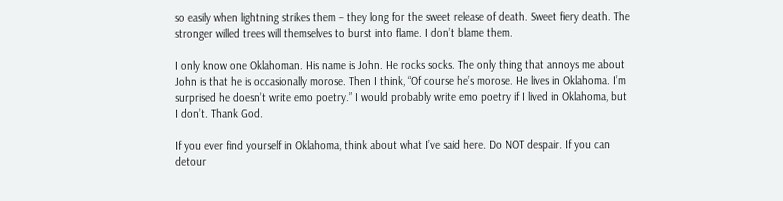so easily when lightning strikes them – they long for the sweet release of death. Sweet fiery death. The stronger willed trees will themselves to burst into flame. I don’t blame them.

I only know one Oklahoman. His name is John. He rocks socks. The only thing that annoys me about John is that he is occasionally morose. Then I think, “Of course he’s morose. He lives in Oklahoma. I’m surprised he doesn’t write emo poetry.” I would probably write emo poetry if I lived in Oklahoma, but I don’t. Thank God.

If you ever find yourself in Oklahoma, think about what I’ve said here. Do NOT despair. If you can detour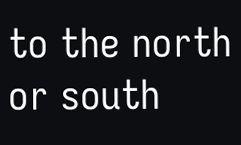to the north or south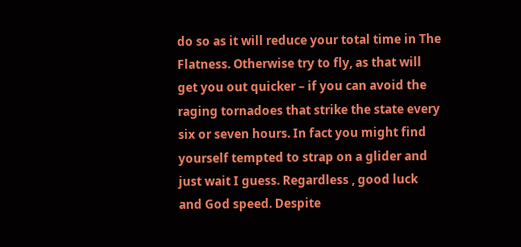do so as it will reduce your total time in The Flatness. Otherwise try to fly, as that will get you out quicker – if you can avoid the raging tornadoes that strike the state every six or seven hours. In fact you might find yourself tempted to strap on a glider and just wait I guess. Regardless , good luck and God speed. Despite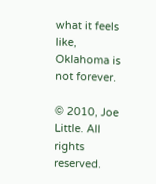what it feels like, Oklahoma is not forever.

© 2010, Joe Little. All rights reserved.